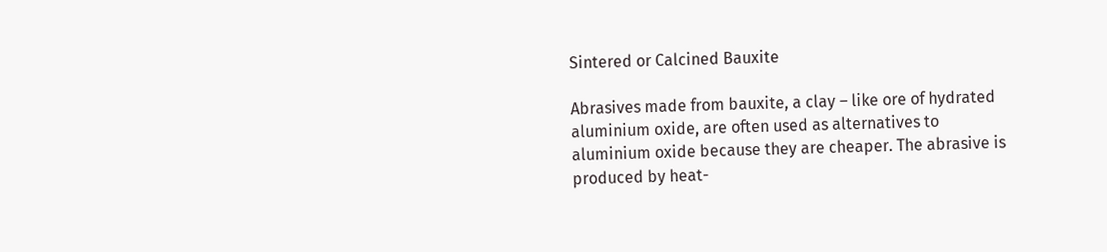Sintered or Calcined Bauxite

Abrasives made from bauxite, a clay – like ore of hydrated aluminium oxide, are often used as alternatives to aluminium oxide because they are cheaper. The abrasive is produced by heat-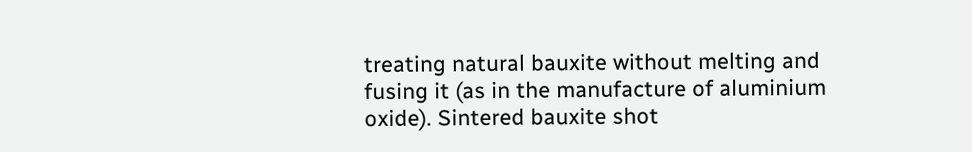treating natural bauxite without melting and fusing it (as in the manufacture of aluminium oxide). Sintered bauxite shot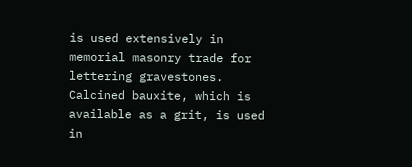is used extensively in memorial masonry trade for lettering gravestones. Calcined bauxite, which is available as a grit, is used in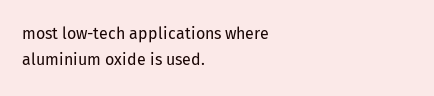most low-tech applications where aluminium oxide is used.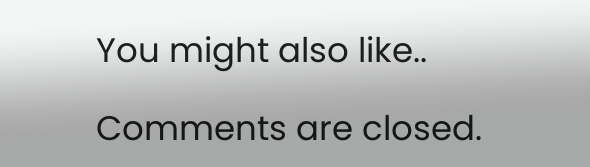You might also like..

Comments are closed.